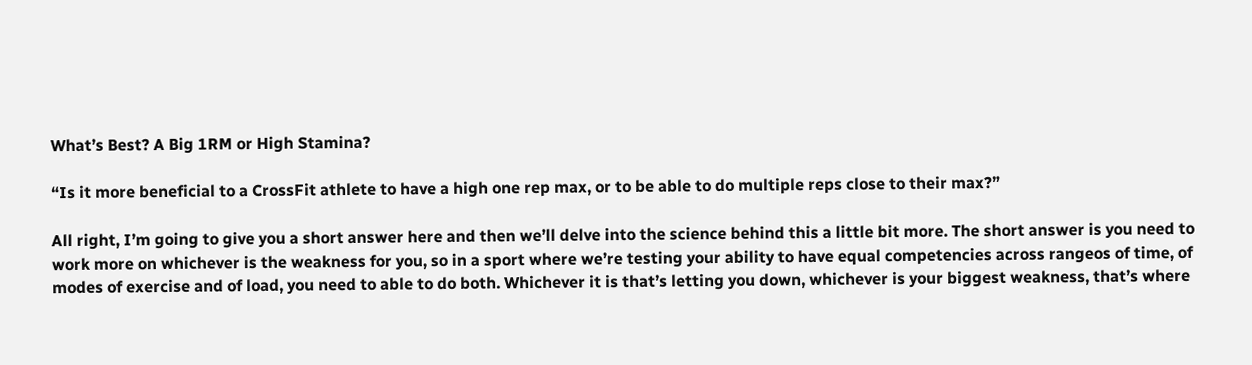What’s Best? A Big 1RM or High Stamina?

“Is it more beneficial to a CrossFit athlete to have a high one rep max, or to be able to do multiple reps close to their max?”

All right, I’m going to give you a short answer here and then we’ll delve into the science behind this a little bit more. The short answer is you need to work more on whichever is the weakness for you, so in a sport where we’re testing your ability to have equal competencies across rangeos of time, of modes of exercise and of load, you need to able to do both. Whichever it is that’s letting you down, whichever is your biggest weakness, that’s where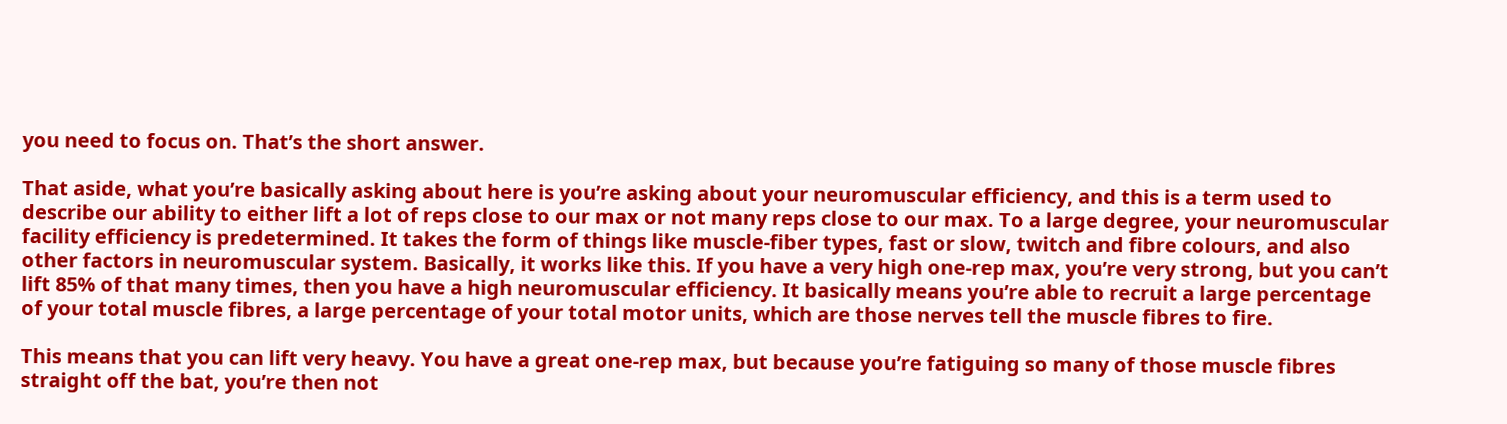you need to focus on. That’s the short answer.

That aside, what you’re basically asking about here is you’re asking about your neuromuscular efficiency, and this is a term used to describe our ability to either lift a lot of reps close to our max or not many reps close to our max. To a large degree, your neuromuscular facility efficiency is predetermined. It takes the form of things like muscle-fiber types, fast or slow, twitch and fibre colours, and also other factors in neuromuscular system. Basically, it works like this. If you have a very high one-rep max, you’re very strong, but you can’t lift 85% of that many times, then you have a high neuromuscular efficiency. It basically means you’re able to recruit a large percentage of your total muscle fibres, a large percentage of your total motor units, which are those nerves tell the muscle fibres to fire.

This means that you can lift very heavy. You have a great one-rep max, but because you’re fatiguing so many of those muscle fibres straight off the bat, you’re then not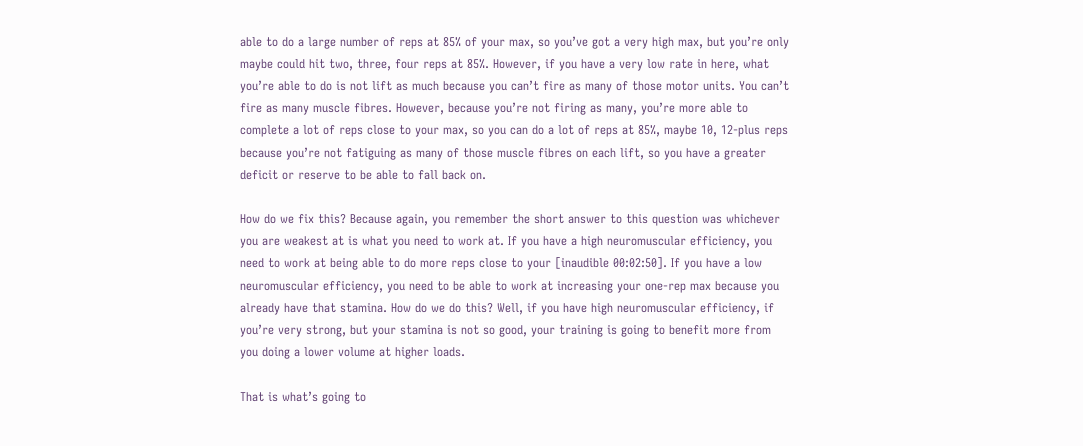able to do a large number of reps at 85% of your max, so you’ve got a very high max, but you’re only maybe could hit two, three, four reps at 85%. However, if you have a very low rate in here, what you’re able to do is not lift as much because you can’t fire as many of those motor units. You can’t fire as many muscle fibres. However, because you’re not firing as many, you’re more able to complete a lot of reps close to your max, so you can do a lot of reps at 85%, maybe 10, 12-plus reps because you’re not fatiguing as many of those muscle fibres on each lift, so you have a greater deficit or reserve to be able to fall back on.

How do we fix this? Because again, you remember the short answer to this question was whichever you are weakest at is what you need to work at. If you have a high neuromuscular efficiency, you need to work at being able to do more reps close to your [inaudible 00:02:50]. If you have a low neuromuscular efficiency, you need to be able to work at increasing your one-rep max because you already have that stamina. How do we do this? Well, if you have high neuromuscular efficiency, if you’re very strong, but your stamina is not so good, your training is going to benefit more from you doing a lower volume at higher loads.

That is what’s going to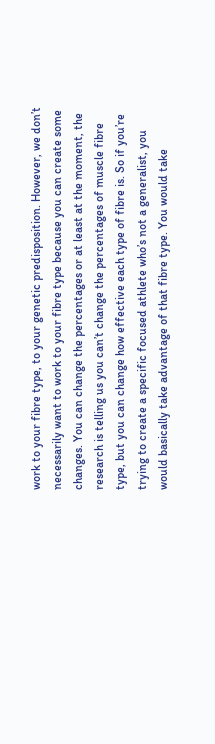work to your fibre type, to your genetic predisposition. However, we don’t necessarily want to work to your fibre type because you can create some changes. You can change the percentages or at least at the moment, the research is telling us you can’t change the percentages of muscle fibre type, but you can change how effective each type of fibre is. So if you’re trying to create a specific focused athlete who’s not a generalist, you would basically take advantage of that fibre type. You would take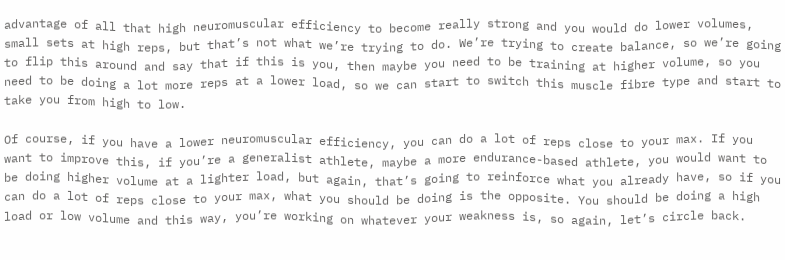advantage of all that high neuromuscular efficiency to become really strong and you would do lower volumes, small sets at high reps, but that’s not what we’re trying to do. We’re trying to create balance, so we’re going to flip this around and say that if this is you, then maybe you need to be training at higher volume, so you need to be doing a lot more reps at a lower load, so we can start to switch this muscle fibre type and start to take you from high to low.

Of course, if you have a lower neuromuscular efficiency, you can do a lot of reps close to your max. If you want to improve this, if you’re a generalist athlete, maybe a more endurance-based athlete, you would want to be doing higher volume at a lighter load, but again, that’s going to reinforce what you already have, so if you can do a lot of reps close to your max, what you should be doing is the opposite. You should be doing a high load or low volume and this way, you’re working on whatever your weakness is, so again, let’s circle back.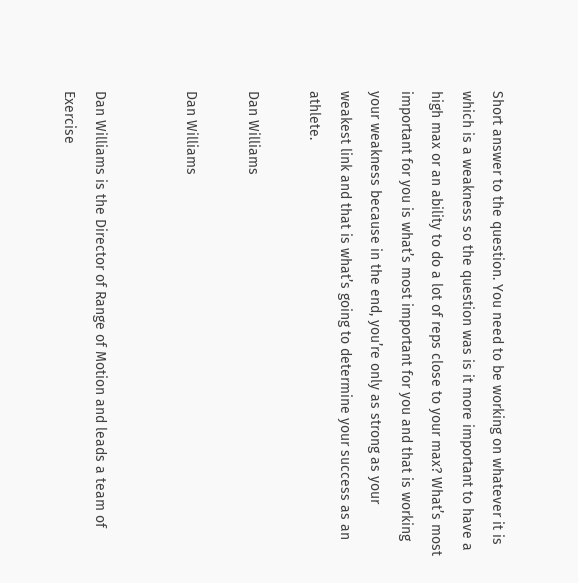Short answer to the question. You need to be working on whatever it is which is a weakness so the question was is it more important to have a high max or an ability to do a lot of reps close to your max? What’s most important for you is what’s most important for you and that is working your weakness because in the end, you’re only as strong as your weakest link and that is what’s going to determine your success as an athlete.

Dan Williams

Dan Williams


Dan Williams is the Director of Range of Motion and leads a team of Exercise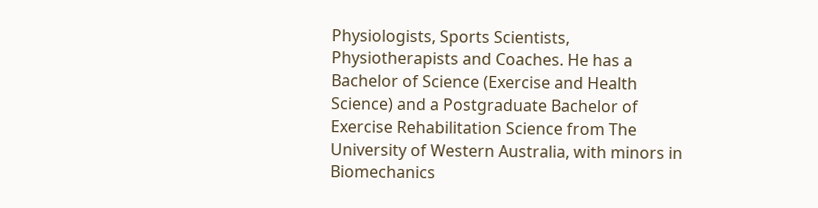Physiologists, Sports Scientists, Physiotherapists and Coaches. He has a Bachelor of Science (Exercise and Health Science) and a Postgraduate Bachelor of Exercise Rehabilitation Science from The University of Western Australia, with minors in Biomechanics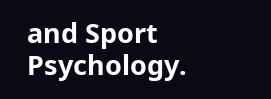and Sport Psychology.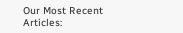Our Most Recent Articles: